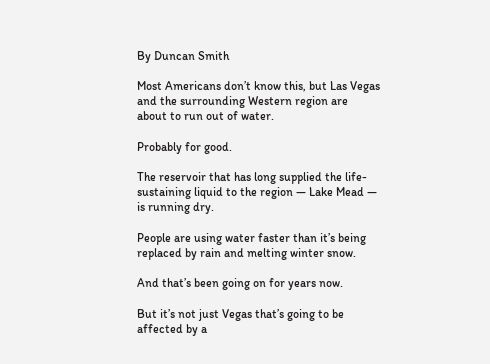By Duncan Smith

Most Americans don’t know this, but Las Vegas and the surrounding Western region are about to run out of water.

Probably for good.

The reservoir that has long supplied the life-sustaining liquid to the region — Lake Mead — is running dry.

People are using water faster than it’s being replaced by rain and melting winter snow.

And that’s been going on for years now.

But it’s not just Vegas that’s going to be affected by a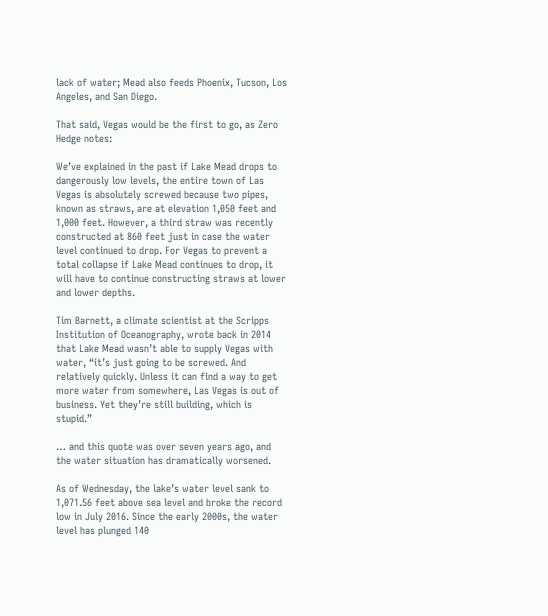lack of water; Mead also feeds Phoenix, Tucson, Los Angeles, and San Diego.

That said, Vegas would be the first to go, as Zero Hedge notes:

We’ve explained in the past if Lake Mead drops to dangerously low levels, the entire town of Las Vegas is absolutely screwed because two pipes, known as straws, are at elevation 1,050 feet and 1,000 feet. However, a third straw was recently constructed at 860 feet just in case the water level continued to drop. For Vegas to prevent a total collapse if Lake Mead continues to drop, it will have to continue constructing straws at lower and lower depths.

Tim Barnett, a climate scientist at the Scripps Institution of Oceanography, wrote back in 2014 that Lake Mead wasn’t able to supply Vegas with water, “it’s just going to be screwed. And relatively quickly. Unless it can find a way to get more water from somewhere, Las Vegas is out of business. Yet they’re still building, which is stupid.”

… and this quote was over seven years ago, and the water situation has dramatically worsened.

As of Wednesday, the lake’s water level sank to 1,071.56 feet above sea level and broke the record low in July 2016. Since the early 2000s, the water level has plunged 140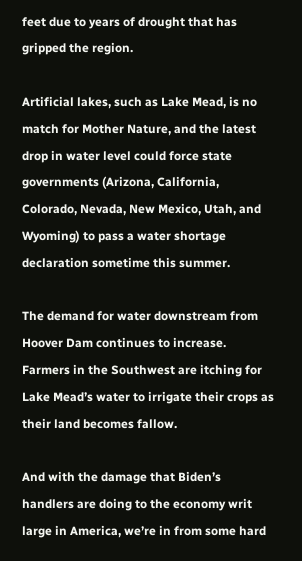feet due to years of drought that has gripped the region.

Artificial lakes, such as Lake Mead, is no match for Mother Nature, and the latest drop in water level could force state governments (Arizona, California, Colorado, Nevada, New Mexico, Utah, and Wyoming) to pass a water shortage declaration sometime this summer.

The demand for water downstream from Hoover Dam continues to increase. Farmers in the Southwest are itching for Lake Mead’s water to irrigate their crops as their land becomes fallow.

And with the damage that Biden’s handlers are doing to the economy writ large in America, we’re in from some hard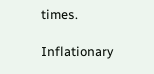times.

Inflationary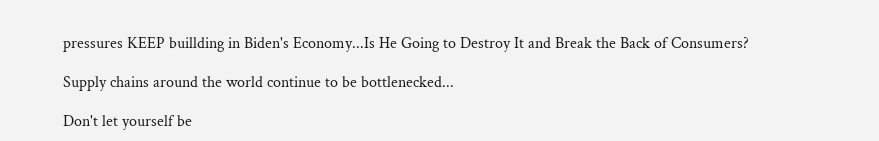pressures KEEP buillding in Biden's Economy...Is He Going to Destroy It and Break the Back of Consumers?

Supply chains around the world continue to be bottlenecked...

Don't let yourself be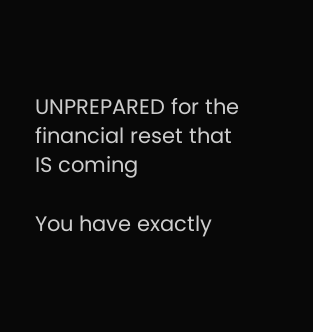UNPREPARED for the financial reset that IS coming

You have exactly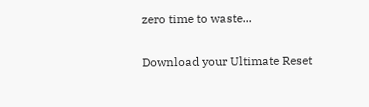zero time to waste...

Download your Ultimate Reset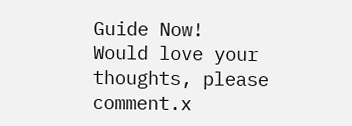Guide Now!
Would love your thoughts, please comment.x